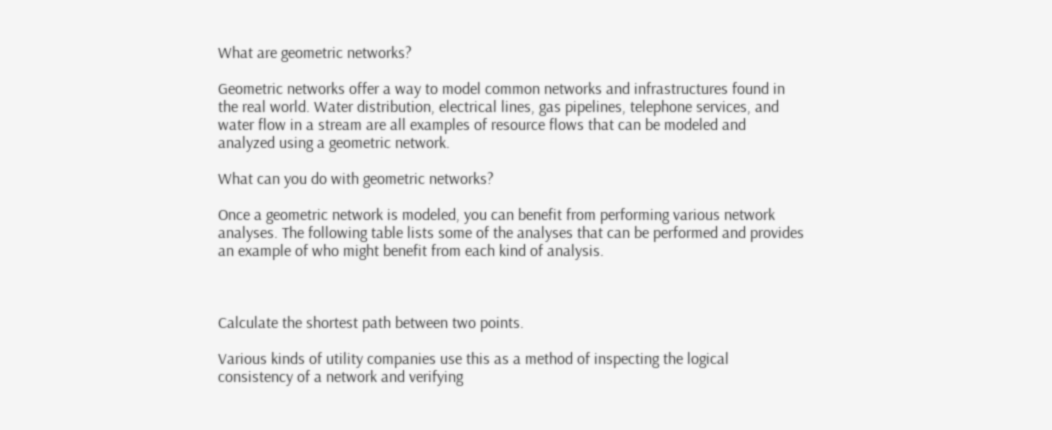What are geometric networks?

Geometric networks offer a way to model common networks and infrastructures found in the real world. Water distribution, electrical lines, gas pipelines, telephone services, and water flow in a stream are all examples of resource flows that can be modeled and analyzed using a geometric network.

What can you do with geometric networks?

Once a geometric network is modeled, you can benefit from performing various network analyses. The following table lists some of the analyses that can be performed and provides an example of who might benefit from each kind of analysis.



Calculate the shortest path between two points.

Various kinds of utility companies use this as a method of inspecting the logical consistency of a network and verifying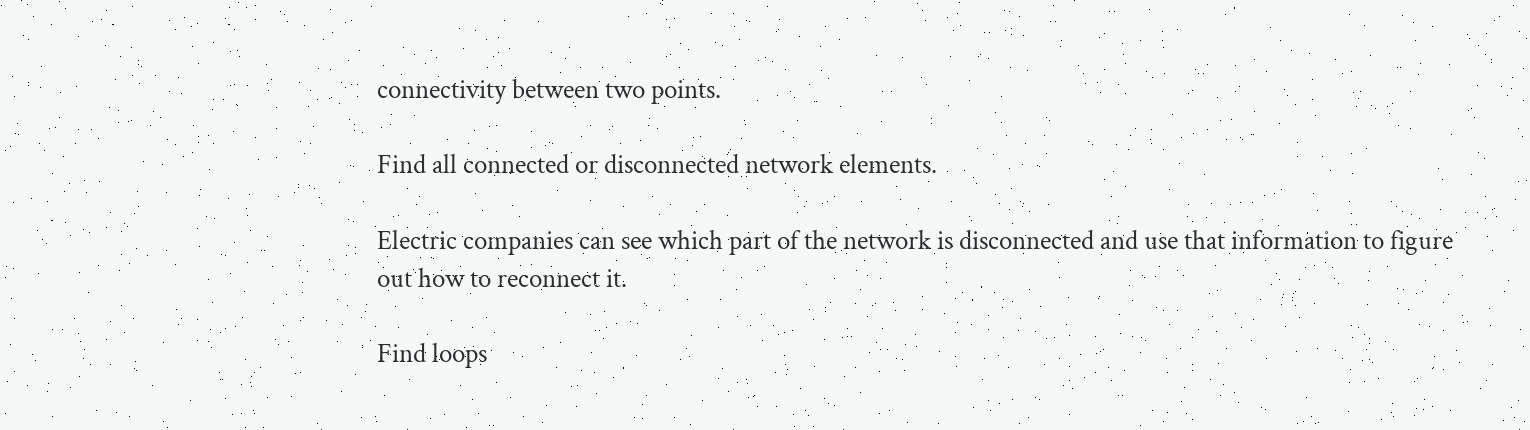connectivity between two points.

Find all connected or disconnected network elements.

Electric companies can see which part of the network is disconnected and use that information to figure out how to reconnect it.

Find loops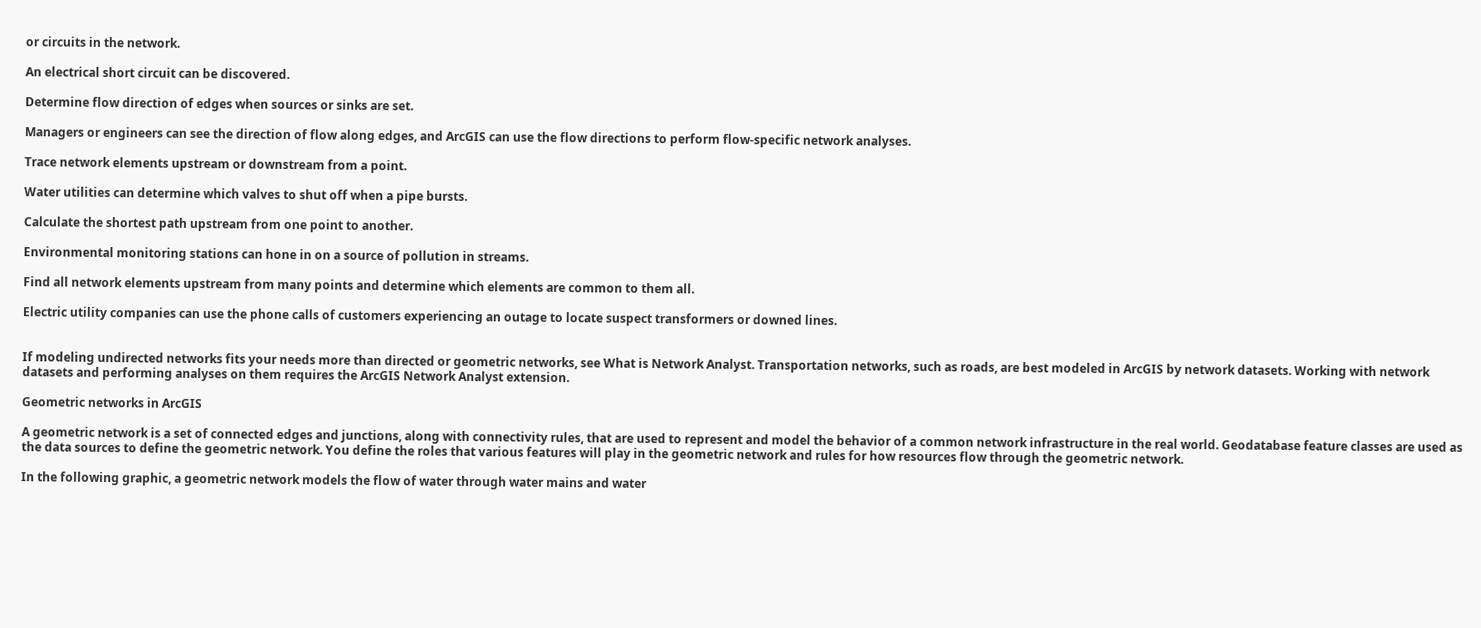or circuits in the network.

An electrical short circuit can be discovered.

Determine flow direction of edges when sources or sinks are set.

Managers or engineers can see the direction of flow along edges, and ArcGIS can use the flow directions to perform flow-specific network analyses.

Trace network elements upstream or downstream from a point.

Water utilities can determine which valves to shut off when a pipe bursts.

Calculate the shortest path upstream from one point to another.

Environmental monitoring stations can hone in on a source of pollution in streams.

Find all network elements upstream from many points and determine which elements are common to them all.

Electric utility companies can use the phone calls of customers experiencing an outage to locate suspect transformers or downed lines.


If modeling undirected networks fits your needs more than directed or geometric networks, see What is Network Analyst. Transportation networks, such as roads, are best modeled in ArcGIS by network datasets. Working with network datasets and performing analyses on them requires the ArcGIS Network Analyst extension.

Geometric networks in ArcGIS

A geometric network is a set of connected edges and junctions, along with connectivity rules, that are used to represent and model the behavior of a common network infrastructure in the real world. Geodatabase feature classes are used as the data sources to define the geometric network. You define the roles that various features will play in the geometric network and rules for how resources flow through the geometric network.

In the following graphic, a geometric network models the flow of water through water mains and water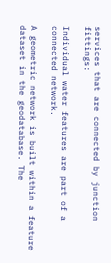services that are connected by junction fittings:

Individual water features are part of a connected network.

A geometric network is built within a feature dataset in the geodatabase. The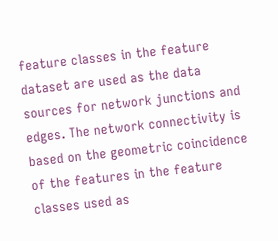feature classes in the feature dataset are used as the data sources for network junctions and edges. The network connectivity is based on the geometric coincidence of the features in the feature classes used as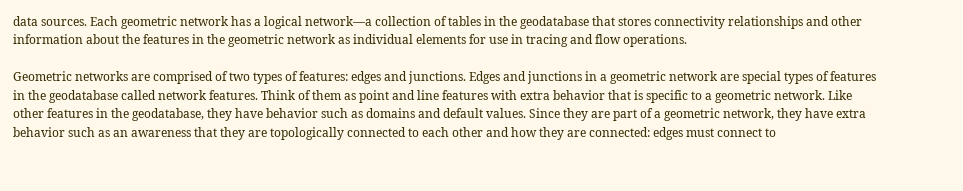data sources. Each geometric network has a logical network—a collection of tables in the geodatabase that stores connectivity relationships and other information about the features in the geometric network as individual elements for use in tracing and flow operations.

Geometric networks are comprised of two types of features: edges and junctions. Edges and junctions in a geometric network are special types of features in the geodatabase called network features. Think of them as point and line features with extra behavior that is specific to a geometric network. Like other features in the geodatabase, they have behavior such as domains and default values. Since they are part of a geometric network, they have extra behavior such as an awareness that they are topologically connected to each other and how they are connected: edges must connect to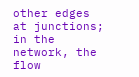other edges at junctions; in the network, the flow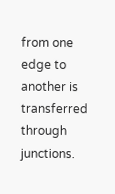from one edge to another is transferred through junctions.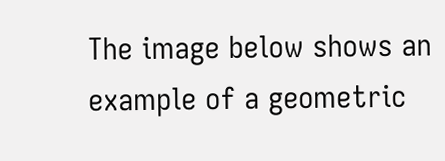The image below shows an example of a geometric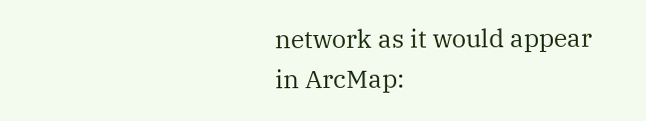network as it would appear in ArcMap: